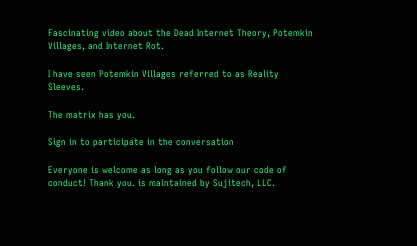Fascinating video about the Dead Internet Theory, Potemkin Villages, and Internet Rot.

I have seen Potemkin Villages referred to as Reality Sleeves.

The matrix has you.

Sign in to participate in the conversation

Everyone is welcome as long as you follow our code of conduct! Thank you. is maintained by Sujitech, LLC.